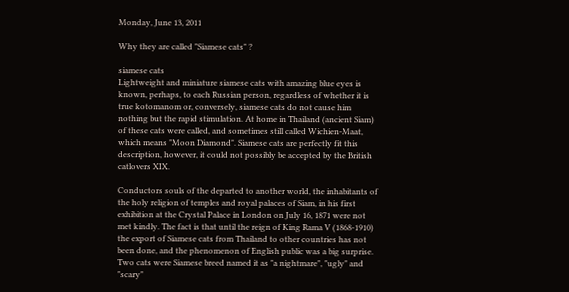Monday, June 13, 2011

Why they are called "Siamese cats" ?

siamese cats
Lightweight and miniature siamese cats with amazing blue eyes is known, perhaps, to each Russian person, regardless of whether it is true kotomanom or, conversely, siamese cats do not cause him nothing but the rapid stimulation. At home in Thailand (ancient Siam) of these cats were called, and sometimes still called Wichien-Maat, which means "Moon Diamond". Siamese cats are perfectly fit this description, however, it could not possibly be accepted by the British catlovers XIX.

Conductors souls of the departed to another world, the inhabitants of the holy religion of temples and royal palaces of Siam, in his first exhibition at the Crystal Palace in London on July 16, 1871 were not met kindly. The fact is that until the reign of King Rama V (1868-1910) the export of Siamese cats from Thailand to other countries has not been done, and the phenomenon of English public was a big surprise. Two cats were Siamese breed named it as "a nightmare", "ugly" and "scary"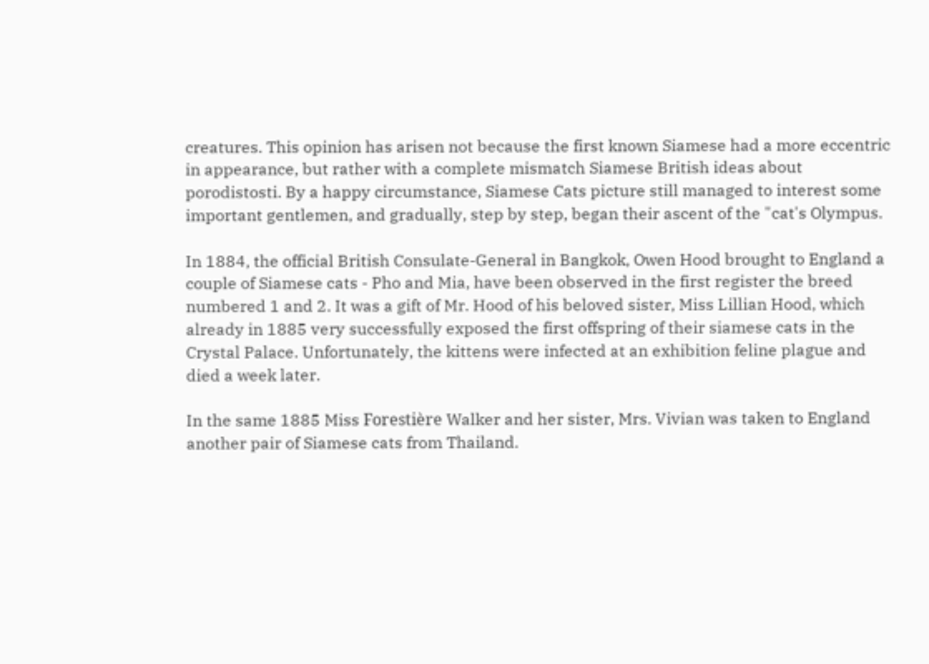creatures. This opinion has arisen not because the first known Siamese had a more eccentric in appearance, but rather with a complete mismatch Siamese British ideas about porodistosti. By a happy circumstance, Siamese Cats picture still managed to interest some important gentlemen, and gradually, step by step, began their ascent of the "cat's Olympus.

In 1884, the official British Consulate-General in Bangkok, Owen Hood brought to England a couple of Siamese cats - Pho and Mia, have been observed in the first register the breed numbered 1 and 2. It was a gift of Mr. Hood of his beloved sister, Miss Lillian Hood, which already in 1885 very successfully exposed the first offspring of their siamese cats in the Crystal Palace. Unfortunately, the kittens were infected at an exhibition feline plague and died a week later.

In the same 1885 Miss Forestière Walker and her sister, Mrs. Vivian was taken to England another pair of Siamese cats from Thailand.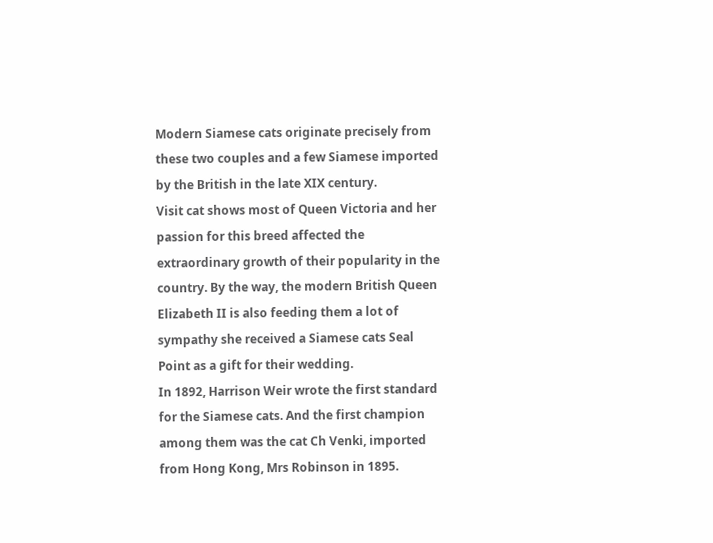Modern Siamese cats originate precisely from these two couples and a few Siamese imported by the British in the late XIX century.
Visit cat shows most of Queen Victoria and her passion for this breed affected the extraordinary growth of their popularity in the country. By the way, the modern British Queen Elizabeth II is also feeding them a lot of sympathy she received a Siamese cats Seal Point as a gift for their wedding.
In 1892, Harrison Weir wrote the first standard for the Siamese cats. And the first champion among them was the cat Ch Venki, imported from Hong Kong, Mrs Robinson in 1895.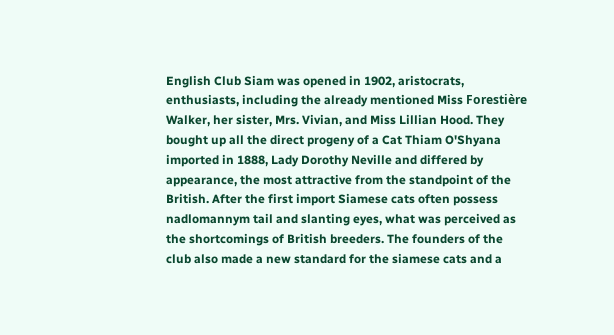English Club Siam was opened in 1902, aristocrats, enthusiasts, including the already mentioned Miss Forestière Walker, her sister, Mrs. Vivian, and Miss Lillian Hood. They bought up all the direct progeny of a Cat Thiam O'Shyana imported in 1888, Lady Dorothy Neville and differed by appearance, the most attractive from the standpoint of the British. After the first import Siamese cats often possess nadlomannym tail and slanting eyes, what was perceived as the shortcomings of British breeders. The founders of the club also made a new standard for the siamese cats and a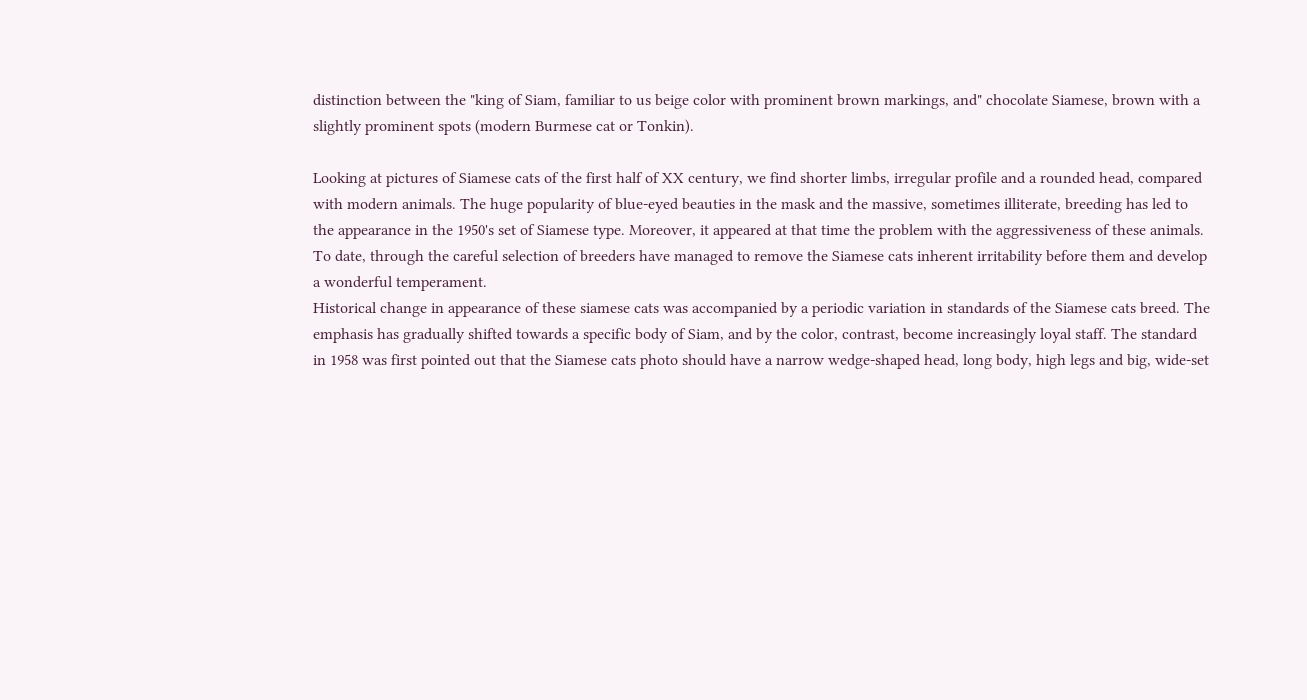distinction between the "king of Siam, familiar to us beige color with prominent brown markings, and" chocolate Siamese, brown with a slightly prominent spots (modern Burmese cat or Tonkin).

Looking at pictures of Siamese cats of the first half of XX century, we find shorter limbs, irregular profile and a rounded head, compared with modern animals. The huge popularity of blue-eyed beauties in the mask and the massive, sometimes illiterate, breeding has led to the appearance in the 1950's set of Siamese type. Moreover, it appeared at that time the problem with the aggressiveness of these animals. To date, through the careful selection of breeders have managed to remove the Siamese cats inherent irritability before them and develop a wonderful temperament.
Historical change in appearance of these siamese cats was accompanied by a periodic variation in standards of the Siamese cats breed. The emphasis has gradually shifted towards a specific body of Siam, and by the color, contrast, become increasingly loyal staff. The standard in 1958 was first pointed out that the Siamese cats photo should have a narrow wedge-shaped head, long body, high legs and big, wide-set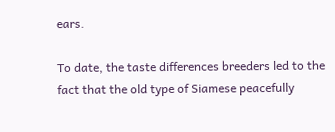ears.

To date, the taste differences breeders led to the fact that the old type of Siamese peacefully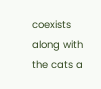coexists along with the cats a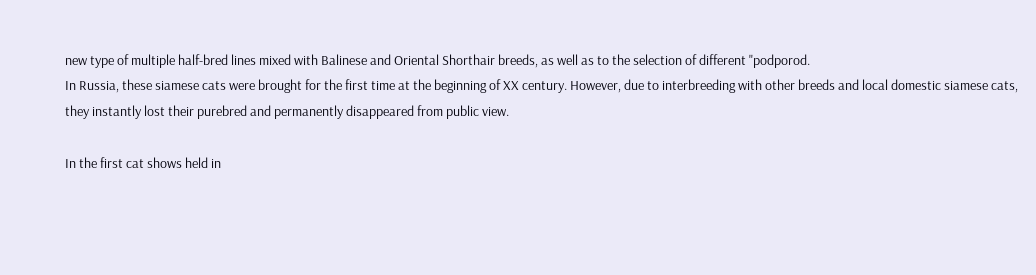new type of multiple half-bred lines mixed with Balinese and Oriental Shorthair breeds, as well as to the selection of different "podporod.
In Russia, these siamese cats were brought for the first time at the beginning of XX century. However, due to interbreeding with other breeds and local domestic siamese cats, they instantly lost their purebred and permanently disappeared from public view.

In the first cat shows held in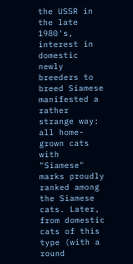the USSR in the late 1980's, interest in domestic newly breeders to breed Siamese manifested a rather strange way: all home-grown cats with "Siamese" marks proudly ranked among the Siamese cats. Later, from domestic cats of this type (with a round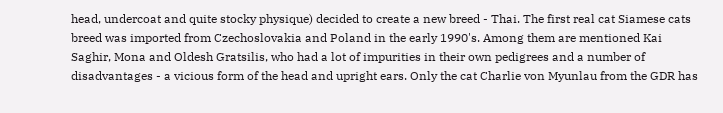head, undercoat and quite stocky physique) decided to create a new breed - Thai. The first real cat Siamese cats breed was imported from Czechoslovakia and Poland in the early 1990's. Among them are mentioned Kai Saghir, Mona and Oldesh Gratsilis, who had a lot of impurities in their own pedigrees and a number of disadvantages - a vicious form of the head and upright ears. Only the cat Charlie von Myunlau from the GDR has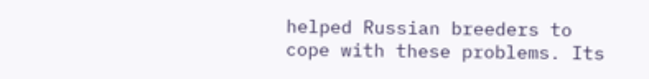helped Russian breeders to cope with these problems. Its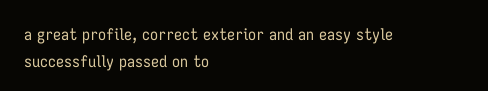a great profile, correct exterior and an easy style successfully passed on to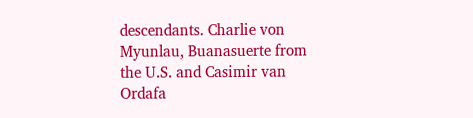descendants. Charlie von Myunlau, Buanasuerte from the U.S. and Casimir van Ordafa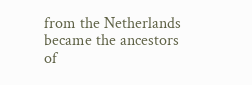from the Netherlands became the ancestors of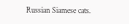Russian Siamese cats.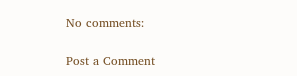No comments:

Post a Comment